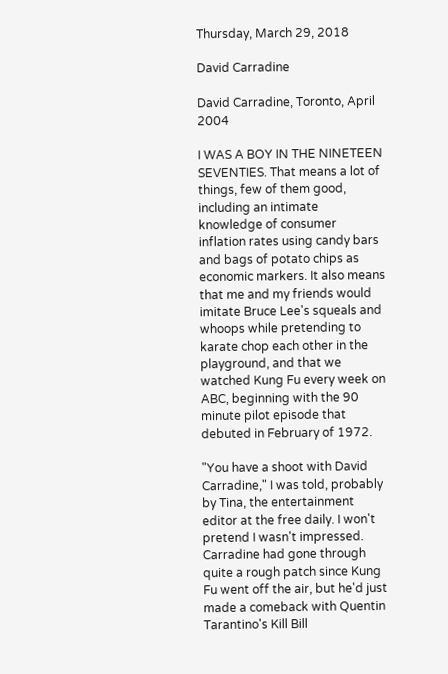Thursday, March 29, 2018

David Carradine

David Carradine, Toronto, April 2004

I WAS A BOY IN THE NINETEEN SEVENTIES. That means a lot of things, few of them good, including an intimate knowledge of consumer inflation rates using candy bars and bags of potato chips as economic markers. It also means that me and my friends would imitate Bruce Lee's squeals and whoops while pretending to karate chop each other in the playground, and that we watched Kung Fu every week on ABC, beginning with the 90 minute pilot episode that debuted in February of 1972.

"You have a shoot with David Carradine," I was told, probably by Tina, the entertainment editor at the free daily. I won't pretend I wasn't impressed. Carradine had gone through quite a rough patch since Kung Fu went off the air, but he'd just made a comeback with Quentin Tarantino's Kill Bill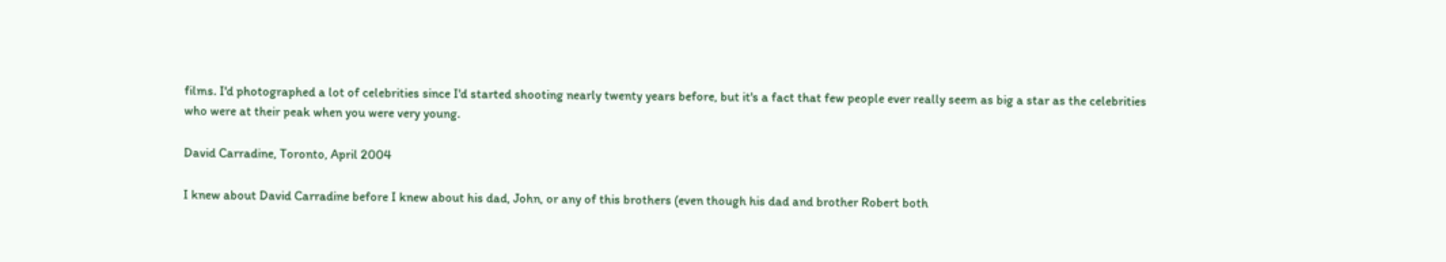films. I'd photographed a lot of celebrities since I'd started shooting nearly twenty years before, but it's a fact that few people ever really seem as big a star as the celebrities who were at their peak when you were very young.

David Carradine, Toronto, April 2004

I knew about David Carradine before I knew about his dad, John, or any of this brothers (even though his dad and brother Robert both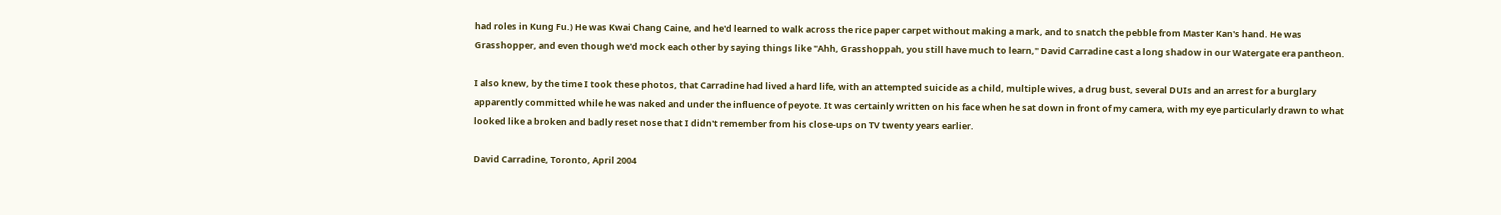had roles in Kung Fu.) He was Kwai Chang Caine, and he'd learned to walk across the rice paper carpet without making a mark, and to snatch the pebble from Master Kan's hand. He was Grasshopper, and even though we'd mock each other by saying things like "Ahh, Grasshoppah, you still have much to learn," David Carradine cast a long shadow in our Watergate era pantheon.

I also knew, by the time I took these photos, that Carradine had lived a hard life, with an attempted suicide as a child, multiple wives, a drug bust, several DUIs and an arrest for a burglary apparently committed while he was naked and under the influence of peyote. It was certainly written on his face when he sat down in front of my camera, with my eye particularly drawn to what looked like a broken and badly reset nose that I didn't remember from his close-ups on TV twenty years earlier.

David Carradine, Toronto, April 2004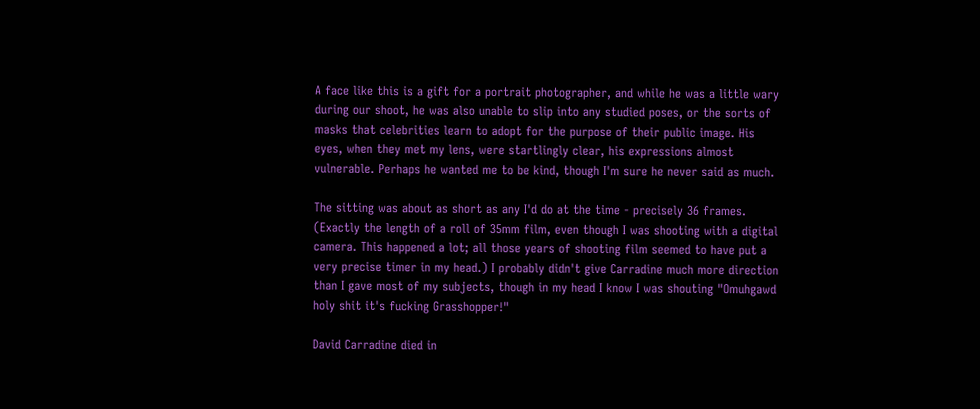A face like this is a gift for a portrait photographer, and while he was a little wary during our shoot, he was also unable to slip into any studied poses, or the sorts of masks that celebrities learn to adopt for the purpose of their public image. His eyes, when they met my lens, were startlingly clear, his expressions almost vulnerable. Perhaps he wanted me to be kind, though I'm sure he never said as much.

The sitting was about as short as any I'd do at the time - precisely 36 frames. (Exactly the length of a roll of 35mm film, even though I was shooting with a digital camera. This happened a lot; all those years of shooting film seemed to have put a very precise timer in my head.) I probably didn't give Carradine much more direction than I gave most of my subjects, though in my head I know I was shouting "Omuhgawd holy shit it's fucking Grasshopper!"

David Carradine died in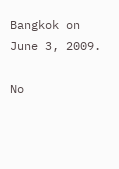Bangkok on June 3, 2009.

No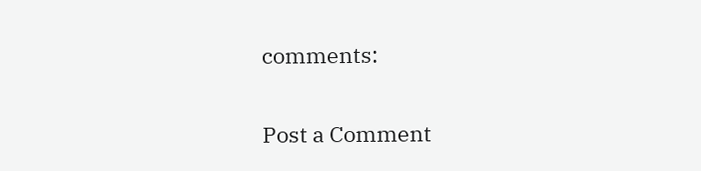comments:

Post a Comment